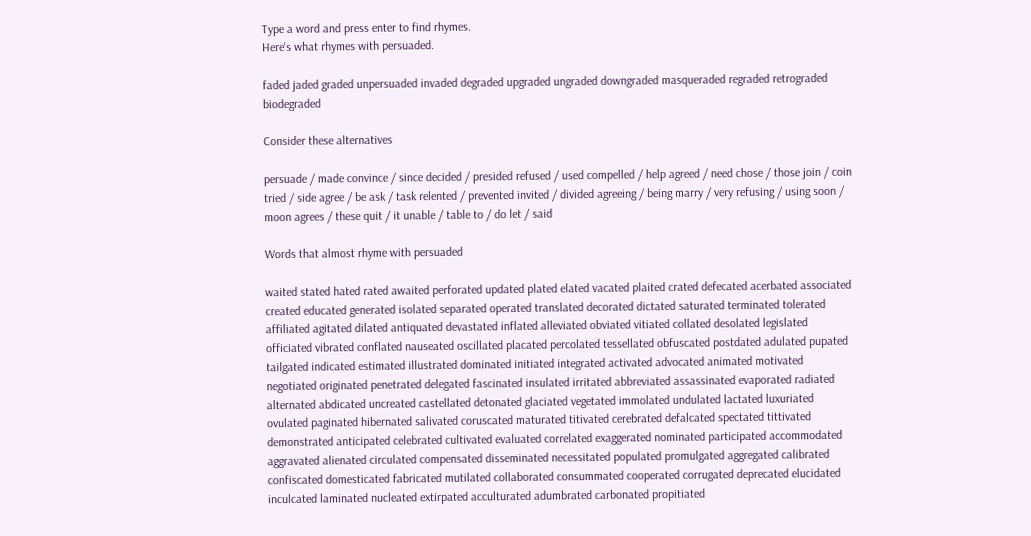Type a word and press enter to find rhymes.
Here's what rhymes with persuaded.

faded jaded graded unpersuaded invaded degraded upgraded ungraded downgraded masqueraded regraded retrograded biodegraded

Consider these alternatives

persuade / made convince / since decided / presided refused / used compelled / help agreed / need chose / those join / coin tried / side agree / be ask / task relented / prevented invited / divided agreeing / being marry / very refusing / using soon / moon agrees / these quit / it unable / table to / do let / said

Words that almost rhyme with persuaded

waited stated hated rated awaited perforated updated plated elated vacated plaited crated defecated acerbated associated created educated generated isolated separated operated translated decorated dictated saturated terminated tolerated affiliated agitated dilated antiquated devastated inflated alleviated obviated vitiated collated desolated legislated officiated vibrated conflated nauseated oscillated placated percolated tessellated obfuscated postdated adulated pupated tailgated indicated estimated illustrated dominated initiated integrated activated advocated animated motivated negotiated originated penetrated delegated fascinated insulated irritated abbreviated assassinated evaporated radiated alternated abdicated uncreated castellated detonated glaciated vegetated immolated undulated lactated luxuriated ovulated paginated hibernated salivated coruscated maturated titivated cerebrated defalcated spectated tittivated demonstrated anticipated celebrated cultivated evaluated correlated exaggerated nominated participated accommodated aggravated alienated circulated compensated disseminated necessitated populated promulgated aggregated calibrated confiscated domesticated fabricated mutilated collaborated consummated cooperated corrugated deprecated elucidated inculcated laminated nucleated extirpated acculturated adumbrated carbonated propitiated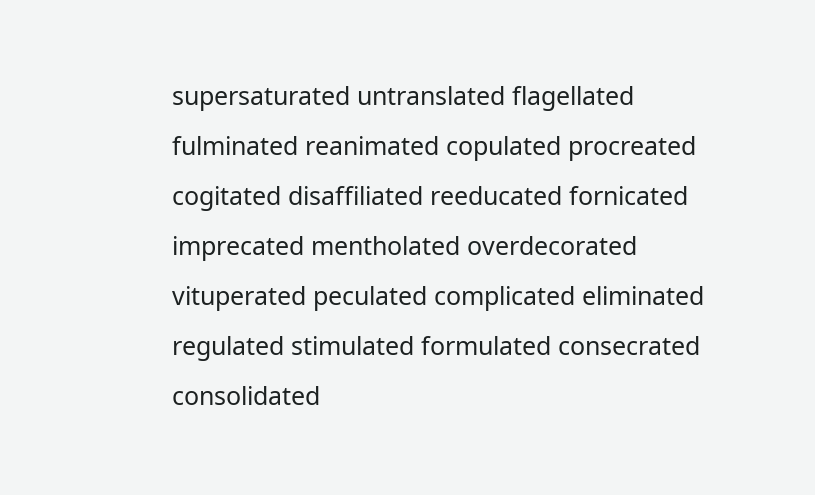supersaturated untranslated flagellated fulminated reanimated copulated procreated cogitated disaffiliated reeducated fornicated imprecated mentholated overdecorated vituperated peculated complicated eliminated regulated stimulated formulated consecrated consolidated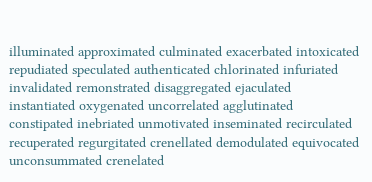illuminated approximated culminated exacerbated intoxicated repudiated speculated authenticated chlorinated infuriated invalidated remonstrated disaggregated ejaculated instantiated oxygenated uncorrelated agglutinated constipated inebriated unmotivated inseminated recirculated recuperated regurgitated crenellated demodulated equivocated unconsummated crenelated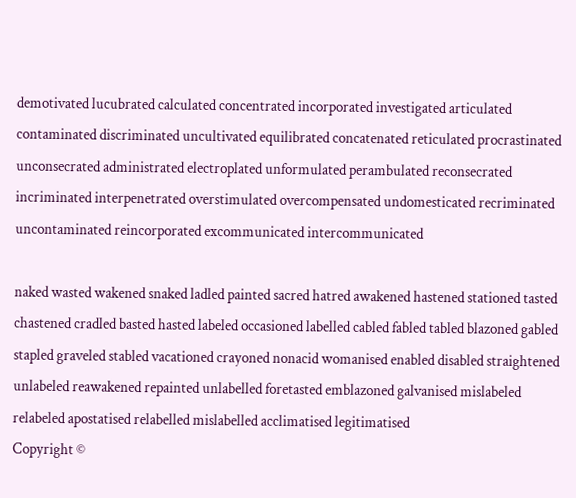demotivated lucubrated calculated concentrated incorporated investigated articulated contaminated discriminated uncultivated equilibrated concatenated reticulated procrastinated unconsecrated administrated electroplated unformulated perambulated reconsecrated incriminated interpenetrated overstimulated overcompensated undomesticated recriminated uncontaminated reincorporated excommunicated intercommunicated

naked wasted wakened snaked ladled painted sacred hatred awakened hastened stationed tasted chastened cradled basted hasted labeled occasioned labelled cabled fabled tabled blazoned gabled stapled graveled stabled vacationed crayoned nonacid womanised enabled disabled straightened unlabeled reawakened repainted unlabelled foretasted emblazoned galvanised mislabeled relabeled apostatised relabelled mislabelled acclimatised legitimatised
Copyright ©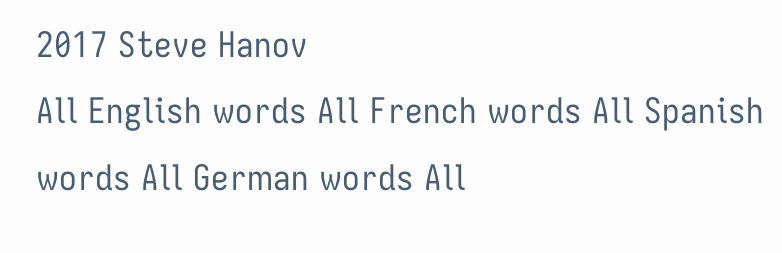2017 Steve Hanov
All English words All French words All Spanish words All German words All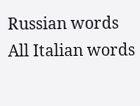Russian words All Italian words